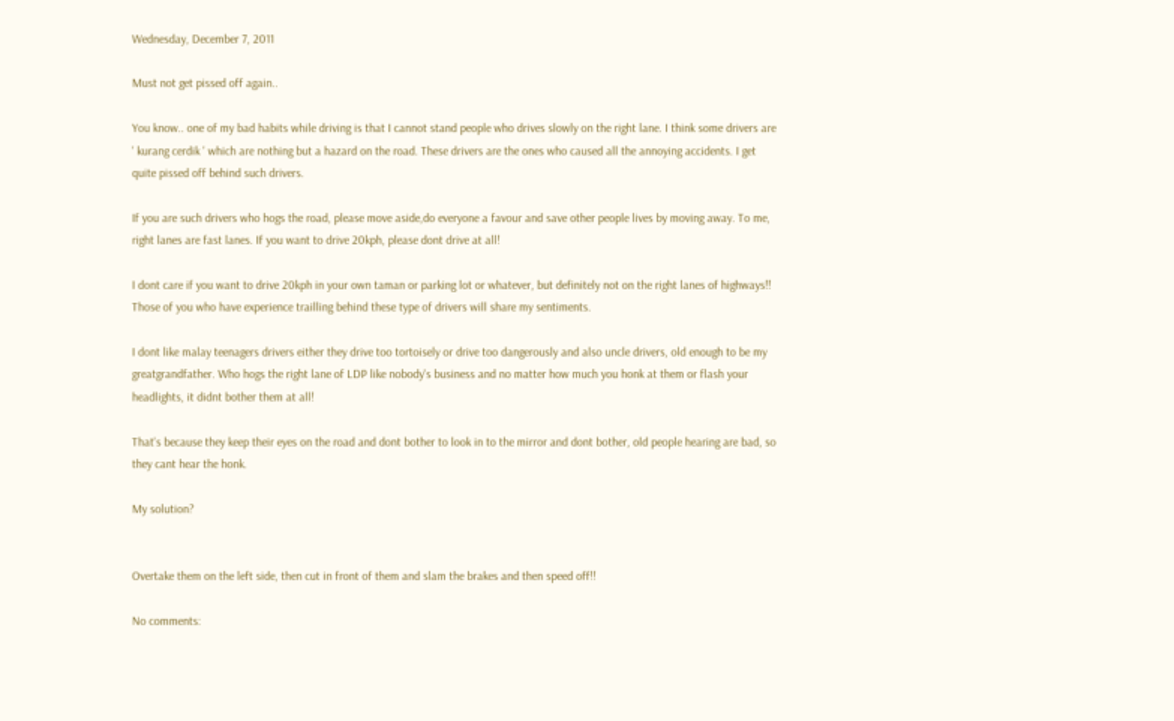Wednesday, December 7, 2011

Must not get pissed off again..

You know.. one of my bad habits while driving is that I cannot stand people who drives slowly on the right lane. I think some drivers are ' kurang cerdik ' which are nothing but a hazard on the road. These drivers are the ones who caused all the annoying accidents. I get quite pissed off behind such drivers.

If you are such drivers who hogs the road, please move aside,do everyone a favour and save other people lives by moving away. To me, right lanes are fast lanes. If you want to drive 20kph, please dont drive at all!

I dont care if you want to drive 20kph in your own taman or parking lot or whatever, but definitely not on the right lanes of highways!! Those of you who have experience trailling behind these type of drivers will share my sentiments.

I dont like malay teenagers drivers either they drive too tortoisely or drive too dangerously and also uncle drivers, old enough to be my greatgrandfather. Who hogs the right lane of LDP like nobody's business and no matter how much you honk at them or flash your headlights, it didnt bother them at all!

That's because they keep their eyes on the road and dont bother to look in to the mirror and dont bother, old people hearing are bad, so they cant hear the honk.

My solution?


Overtake them on the left side, then cut in front of them and slam the brakes and then speed off!!

No comments: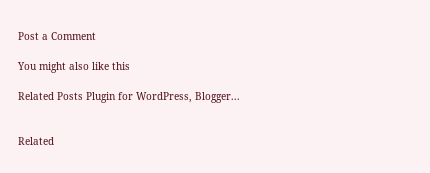Post a Comment

You might also like this

Related Posts Plugin for WordPress, Blogger...


Related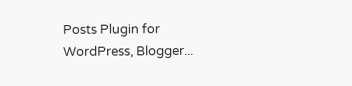Posts Plugin for WordPress, Blogger...